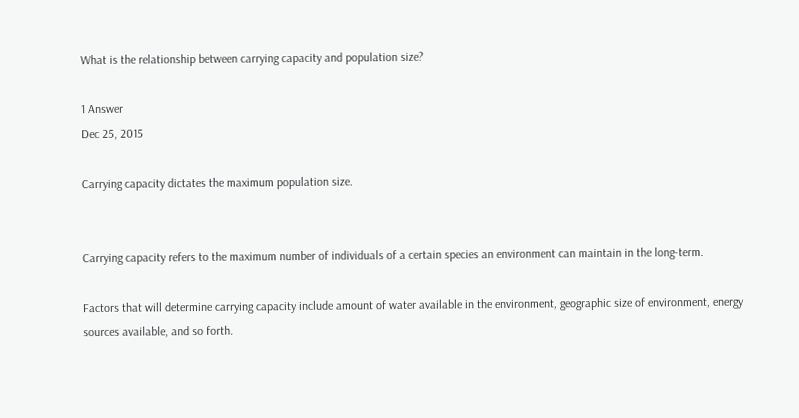What is the relationship between carrying capacity and population size?

1 Answer
Dec 25, 2015

Carrying capacity dictates the maximum population size.


Carrying capacity refers to the maximum number of individuals of a certain species an environment can maintain in the long-term.

Factors that will determine carrying capacity include amount of water available in the environment, geographic size of environment, energy sources available, and so forth.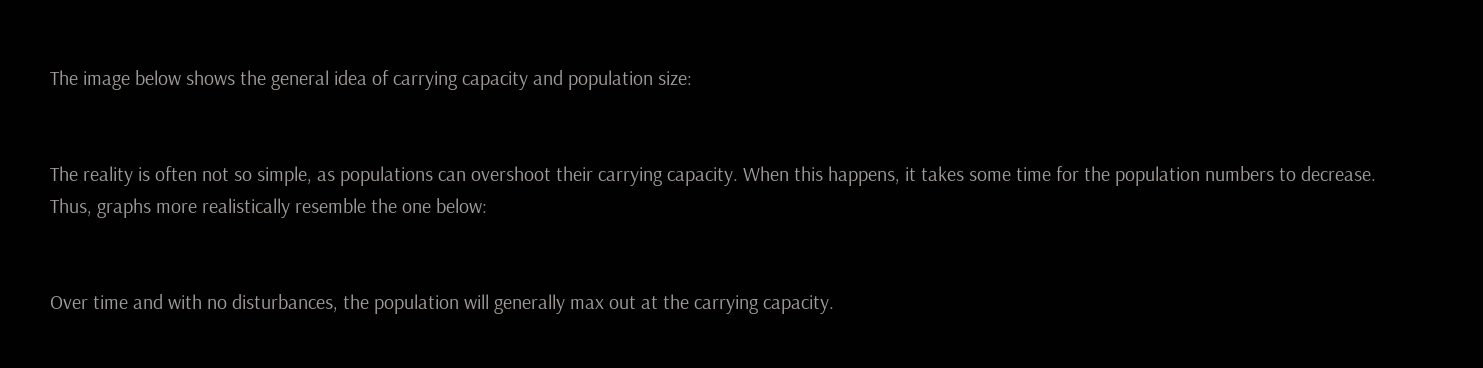The image below shows the general idea of carrying capacity and population size:


The reality is often not so simple, as populations can overshoot their carrying capacity. When this happens, it takes some time for the population numbers to decrease. Thus, graphs more realistically resemble the one below:


Over time and with no disturbances, the population will generally max out at the carrying capacity.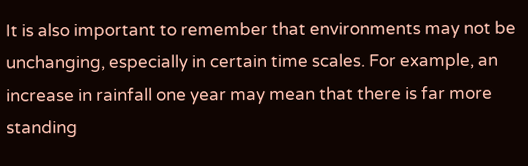It is also important to remember that environments may not be unchanging, especially in certain time scales. For example, an increase in rainfall one year may mean that there is far more standing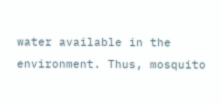water available in the environment. Thus, mosquito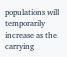populations will temporarily increase as the carrying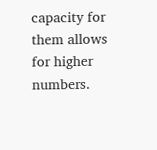capacity for them allows for higher numbers.